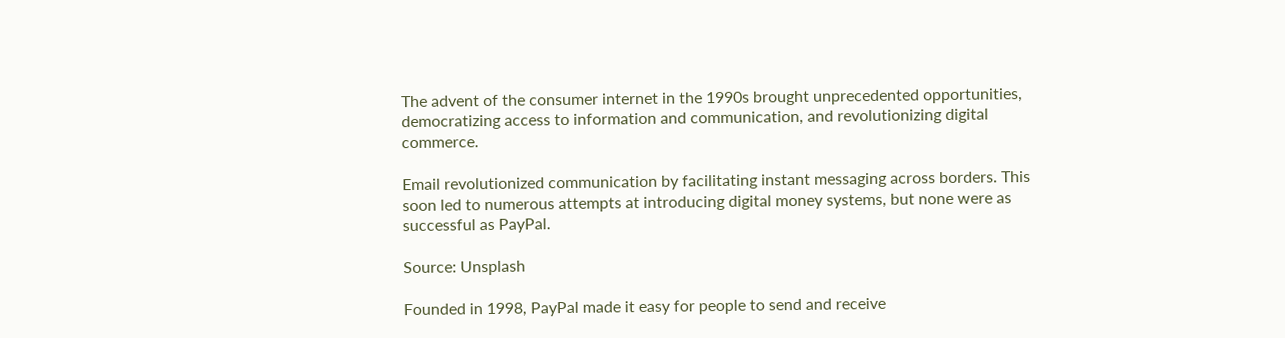The advent of the consumer internet in the 1990s brought unprecedented opportunities, democratizing access to information and communication, and revolutionizing digital commerce.

Email revolutionized communication by facilitating instant messaging across borders. This soon led to numerous attempts at introducing digital money systems, but none were as successful as PayPal.

Source: Unsplash

Founded in 1998, PayPal made it easy for people to send and receive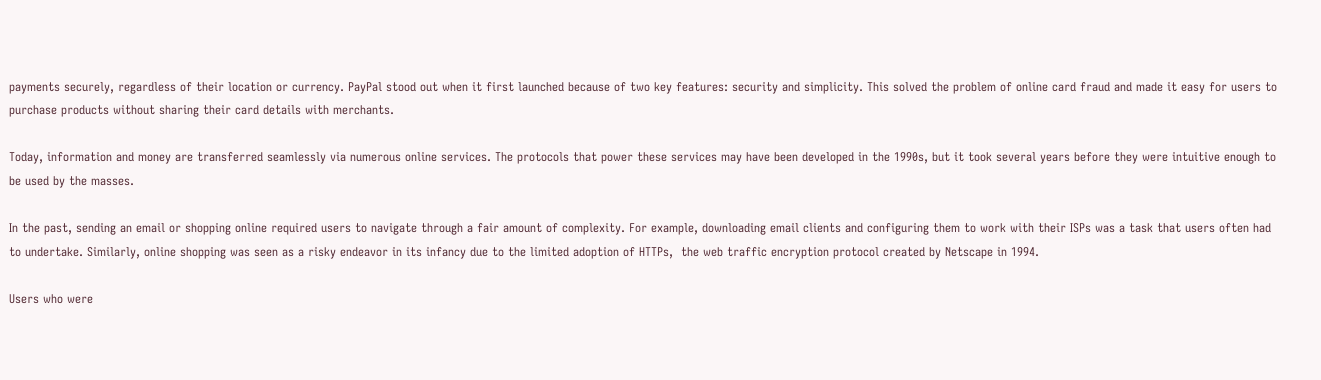payments securely, regardless of their location or currency. PayPal stood out when it first launched because of two key features: security and simplicity. This solved the problem of online card fraud and made it easy for users to purchase products without sharing their card details with merchants.

Today, information and money are transferred seamlessly via numerous online services. The protocols that power these services may have been developed in the 1990s, but it took several years before they were intuitive enough to be used by the masses.

In the past, sending an email or shopping online required users to navigate through a fair amount of complexity. For example, downloading email clients and configuring them to work with their ISPs was a task that users often had to undertake. Similarly, online shopping was seen as a risky endeavor in its infancy due to the limited adoption of HTTPs,  the web traffic encryption protocol created by Netscape in 1994.

Users who were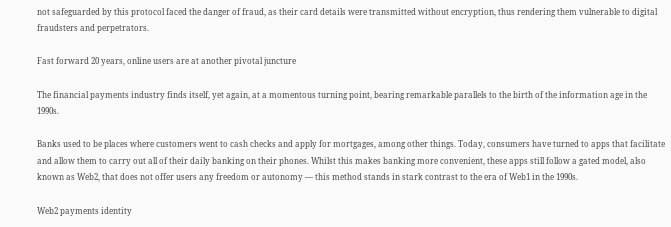not safeguarded by this protocol faced the danger of fraud, as their card details were transmitted without encryption, thus rendering them vulnerable to digital fraudsters and perpetrators.

Fast forward 20 years, online users are at another pivotal juncture

The financial payments industry finds itself, yet again, at a momentous turning point, bearing remarkable parallels to the birth of the information age in the 1990s.

Banks used to be places where customers went to cash checks and apply for mortgages, among other things. Today, consumers have turned to apps that facilitate and allow them to carry out all of their daily banking on their phones. Whilst this makes banking more convenient, these apps still follow a gated model, also known as Web2, that does not offer users any freedom or autonomy — this method stands in stark contrast to the era of Web1 in the 1990s.

Web2 payments identity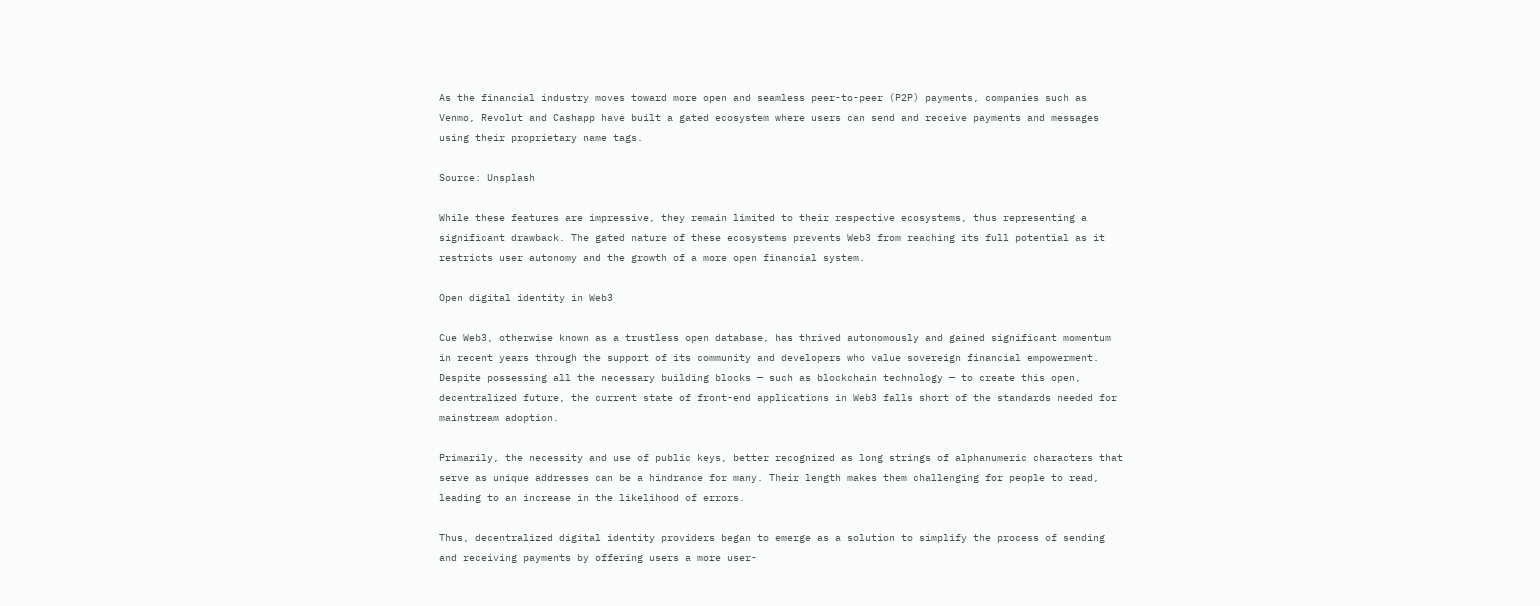As the financial industry moves toward more open and seamless peer-to-peer (P2P) payments, companies such as Venmo, Revolut and Cashapp have built a gated ecosystem where users can send and receive payments and messages using their proprietary name tags.

Source: Unsplash

While these features are impressive, they remain limited to their respective ecosystems, thus representing a significant drawback. The gated nature of these ecosystems prevents Web3 from reaching its full potential as it restricts user autonomy and the growth of a more open financial system.

Open digital identity in Web3

Cue Web3, otherwise known as a trustless open database, has thrived autonomously and gained significant momentum in recent years through the support of its community and developers who value sovereign financial empowerment. Despite possessing all the necessary building blocks — such as blockchain technology — to create this open, decentralized future, the current state of front-end applications in Web3 falls short of the standards needed for mainstream adoption.

Primarily, the necessity and use of public keys, better recognized as long strings of alphanumeric characters that serve as unique addresses can be a hindrance for many. Their length makes them challenging for people to read, leading to an increase in the likelihood of errors.

Thus, decentralized digital identity providers began to emerge as a solution to simplify the process of sending and receiving payments by offering users a more user-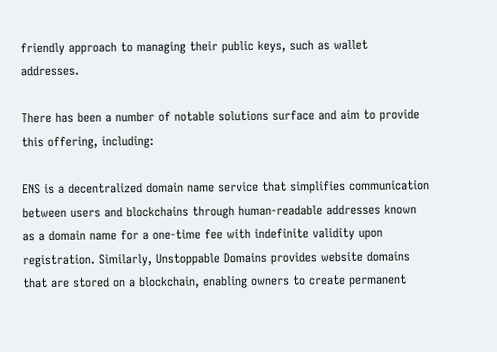friendly approach to managing their public keys, such as wallet addresses.

There has been a number of notable solutions surface and aim to provide this offering, including:

ENS is a decentralized domain name service that simplifies communication between users and blockchains through human-readable addresses known as a domain name for a one-time fee with indefinite validity upon registration. Similarly, Unstoppable Domains provides website domains that are stored on a blockchain, enabling owners to create permanent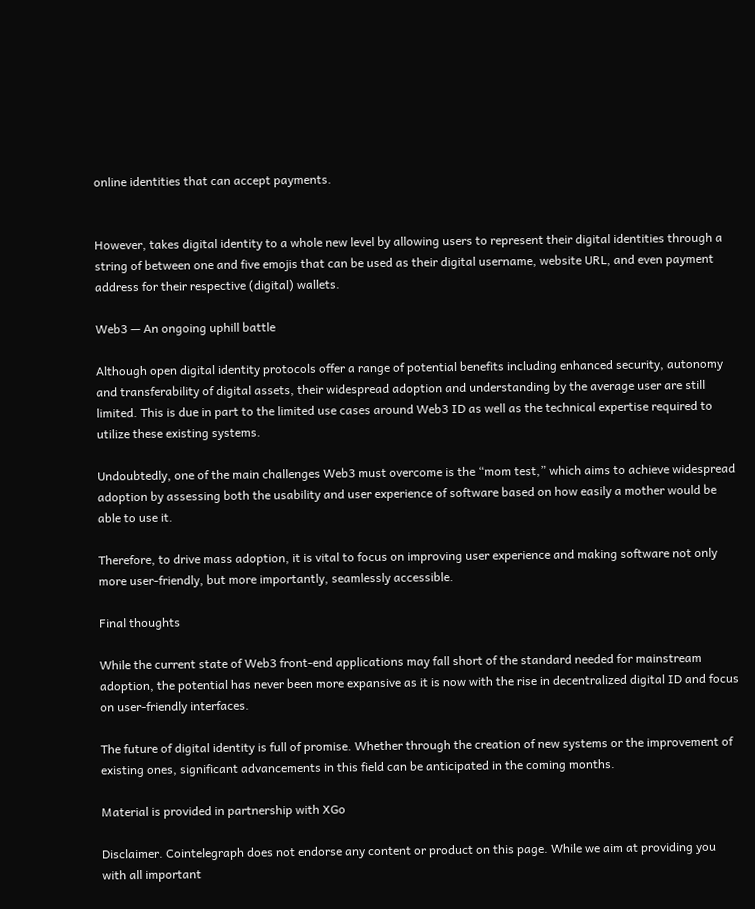online identities that can accept payments.


However, takes digital identity to a whole new level by allowing users to represent their digital identities through a string of between one and five emojis that can be used as their digital username, website URL, and even payment address for their respective (digital) wallets.

Web3 — An ongoing uphill battle

Although open digital identity protocols offer a range of potential benefits including enhanced security, autonomy and transferability of digital assets, their widespread adoption and understanding by the average user are still limited. This is due in part to the limited use cases around Web3 ID as well as the technical expertise required to utilize these existing systems.

Undoubtedly, one of the main challenges Web3 must overcome is the “mom test,” which aims to achieve widespread adoption by assessing both the usability and user experience of software based on how easily a mother would be able to use it.

Therefore, to drive mass adoption, it is vital to focus on improving user experience and making software not only more user-friendly, but more importantly, seamlessly accessible.

Final thoughts

While the current state of Web3 front-end applications may fall short of the standard needed for mainstream adoption, the potential has never been more expansive as it is now with the rise in decentralized digital ID and focus on user-friendly interfaces.

The future of digital identity is full of promise. Whether through the creation of new systems or the improvement of existing ones, significant advancements in this field can be anticipated in the coming months.

Material is provided in partnership with XGo

Disclaimer. Cointelegraph does not endorse any content or product on this page. While we aim at providing you with all important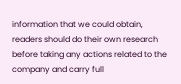information that we could obtain, readers should do their own research before taking any actions related to the company and carry full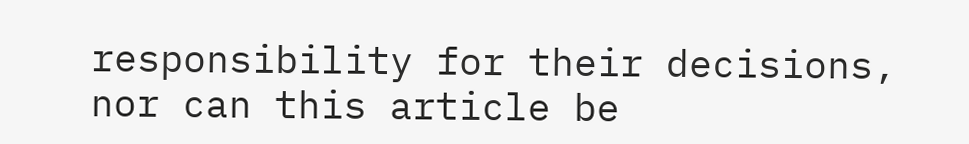responsibility for their decisions, nor can this article be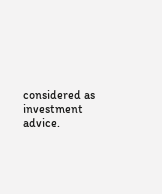considered as investment advice.